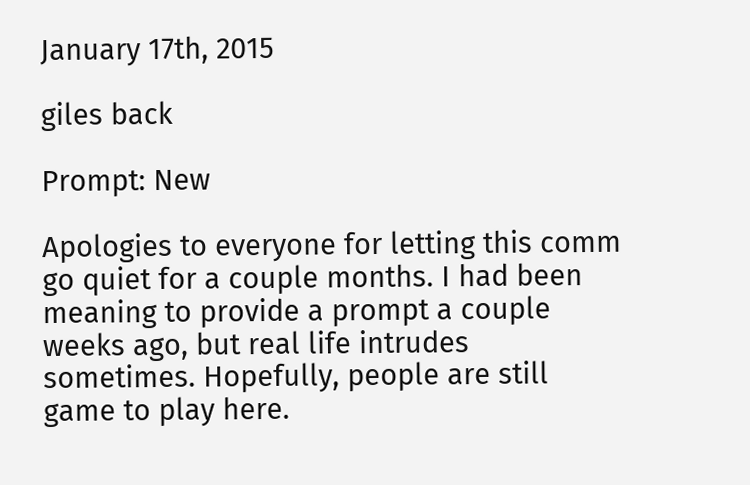January 17th, 2015

giles back

Prompt: New

Apologies to everyone for letting this comm go quiet for a couple months. I had been meaning to provide a prompt a couple weeks ago, but real life intrudes sometimes. Hopefully, people are still game to play here.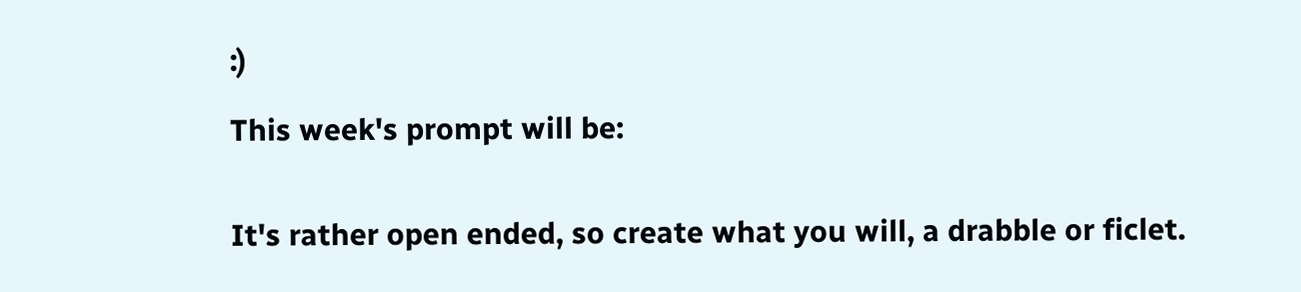:)

This week's prompt will be:


It's rather open ended, so create what you will, a drabble or ficlet.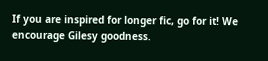If you are inspired for longer fic, go for it! We encourage Gilesy goodness.